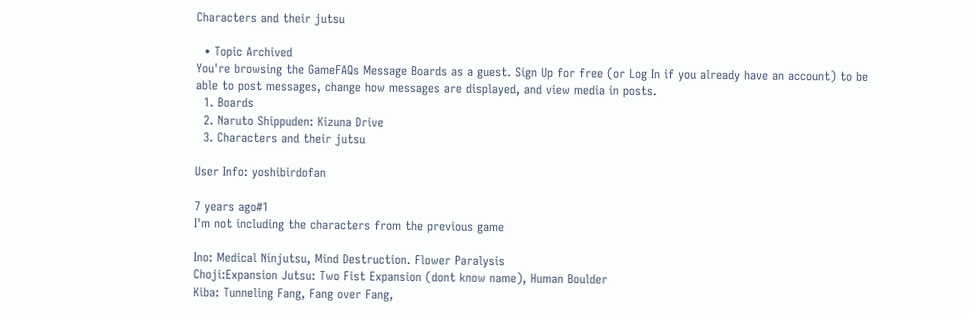Characters and their jutsu

  • Topic Archived
You're browsing the GameFAQs Message Boards as a guest. Sign Up for free (or Log In if you already have an account) to be able to post messages, change how messages are displayed, and view media in posts.
  1. Boards
  2. Naruto Shippuden: Kizuna Drive
  3. Characters and their jutsu

User Info: yoshibirdofan

7 years ago#1
I'm not including the characters from the previous game

Ino: Medical Ninjutsu, Mind Destruction. Flower Paralysis
Choji:Expansion Jutsu: Two Fist Expansion (dont know name), Human Boulder
Kiba: Tunneling Fang, Fang over Fang,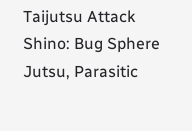Taijutsu Attack
Shino: Bug Sphere Jutsu, Parasitic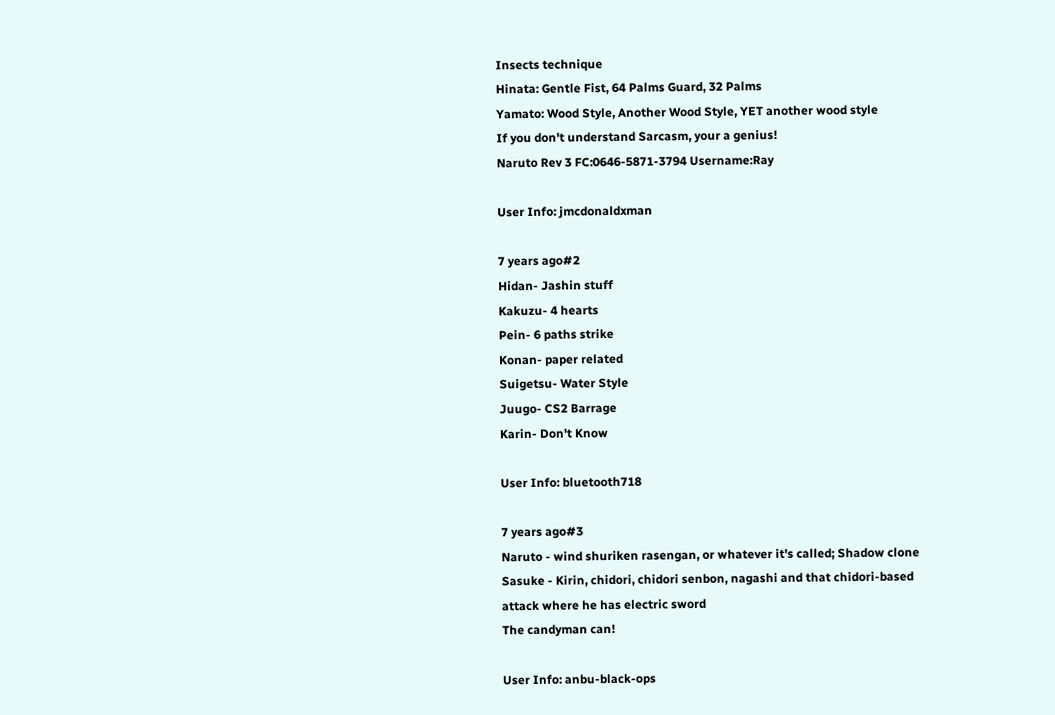Insects technique
Hinata: Gentle Fist, 64 Palms Guard, 32 Palms
Yamato: Wood Style, Another Wood Style, YET another wood style
If you don't understand Sarcasm, your a genius!
Naruto Rev 3 FC:0646-5871-3794 Username:Ray

User Info: jmcdonaldxman

7 years ago#2
Hidan- Jashin stuff
Kakuzu- 4 hearts
Pein- 6 paths strike
Konan- paper related
Suigetsu- Water Style
Juugo- CS2 Barrage
Karin- Don't Know

User Info: bluetooth718

7 years ago#3
Naruto - wind shuriken rasengan, or whatever it's called; Shadow clone
Sasuke - Kirin, chidori, chidori senbon, nagashi and that chidori-based attack where he has electric sword
The candyman can!

User Info: anbu-black-ops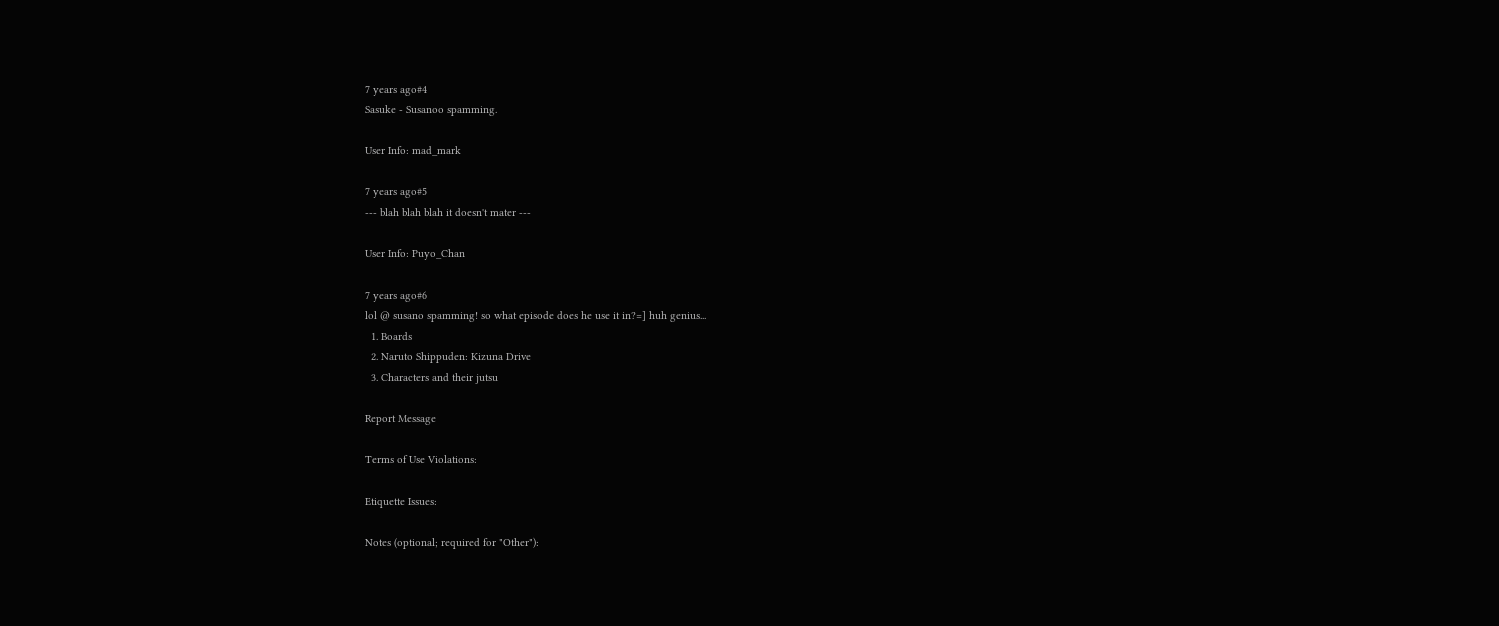7 years ago#4
Sasuke - Susanoo spamming.

User Info: mad_mark

7 years ago#5
--- blah blah blah it doesn't mater ---

User Info: Puyo_Chan

7 years ago#6
lol @ susano spamming! so what episode does he use it in?=] huh genius...
  1. Boards
  2. Naruto Shippuden: Kizuna Drive
  3. Characters and their jutsu

Report Message

Terms of Use Violations:

Etiquette Issues:

Notes (optional; required for "Other"):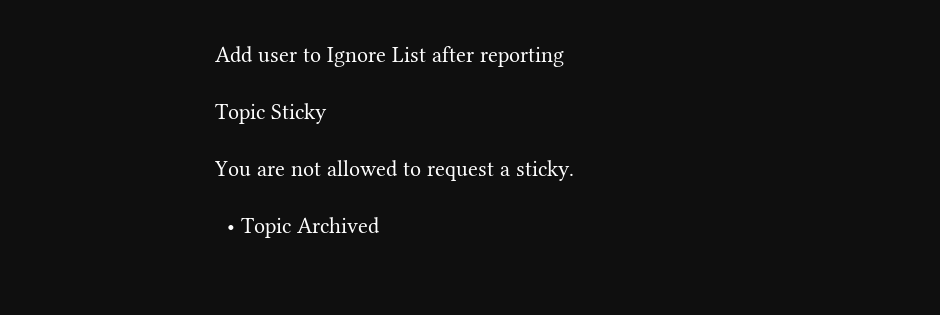Add user to Ignore List after reporting

Topic Sticky

You are not allowed to request a sticky.

  • Topic Archived